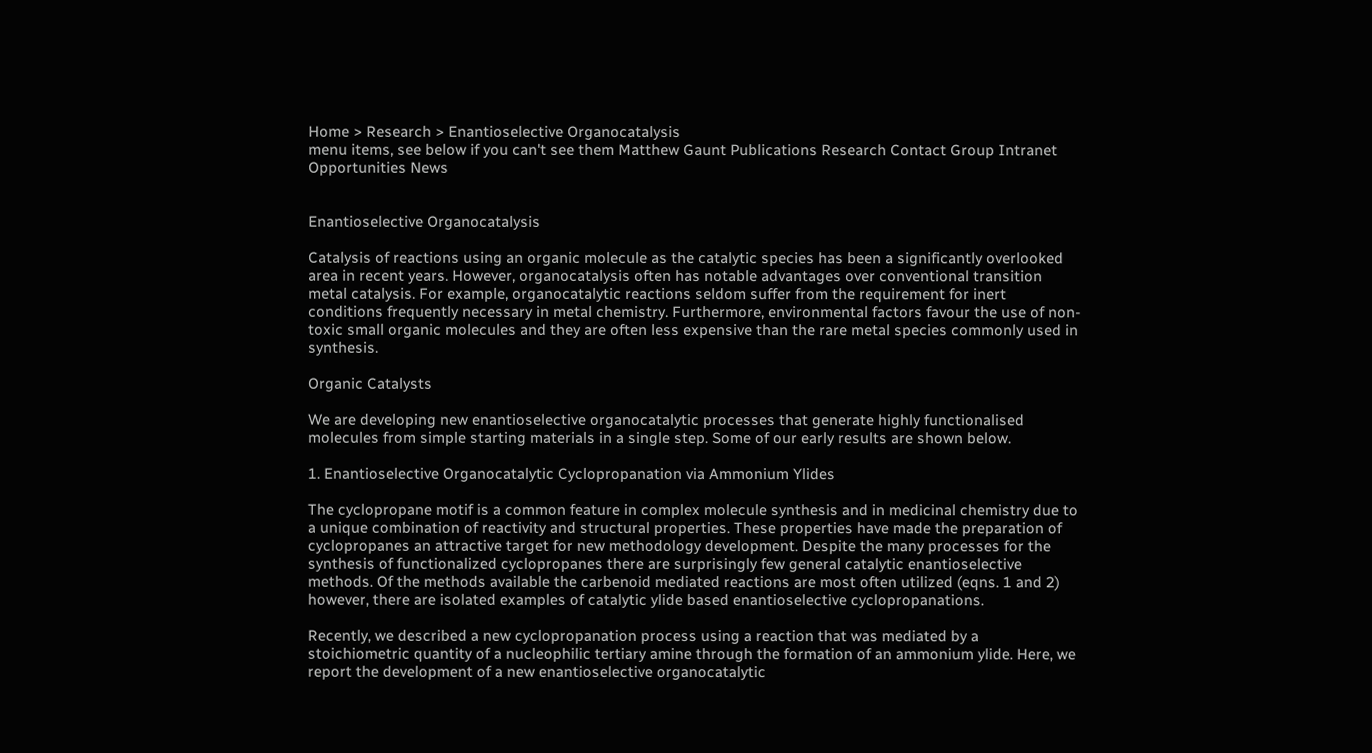Home > Research > Enantioselective Organocatalysis
menu items, see below if you can't see them Matthew Gaunt Publications Research Contact Group Intranet Opportunities News


Enantioselective Organocatalysis

Catalysis of reactions using an organic molecule as the catalytic species has been a significantly overlooked area in recent years. However, organocatalysis often has notable advantages over conventional transition metal catalysis. For example, organocatalytic reactions seldom suffer from the requirement for inert conditions frequently necessary in metal chemistry. Furthermore, environmental factors favour the use of non-toxic small organic molecules and they are often less expensive than the rare metal species commonly used in synthesis.

Organic Catalysts

We are developing new enantioselective organocatalytic processes that generate highly functionalised molecules from simple starting materials in a single step. Some of our early results are shown below.

1. Enantioselective Organocatalytic Cyclopropanation via Ammonium Ylides

The cyclopropane motif is a common feature in complex molecule synthesis and in medicinal chemistry due to a unique combination of reactivity and structural properties. These properties have made the preparation of cyclopropanes an attractive target for new methodology development. Despite the many processes for the synthesis of functionalized cyclopropanes there are surprisingly few general catalytic enantioselective methods. Of the methods available the carbenoid mediated reactions are most often utilized (eqns. 1 and 2) however, there are isolated examples of catalytic ylide based enantioselective cyclopropanations.

Recently, we described a new cyclopropanation process using a reaction that was mediated by a stoichiometric quantity of a nucleophilic tertiary amine through the formation of an ammonium ylide. Here, we report the development of a new enantioselective organocatalytic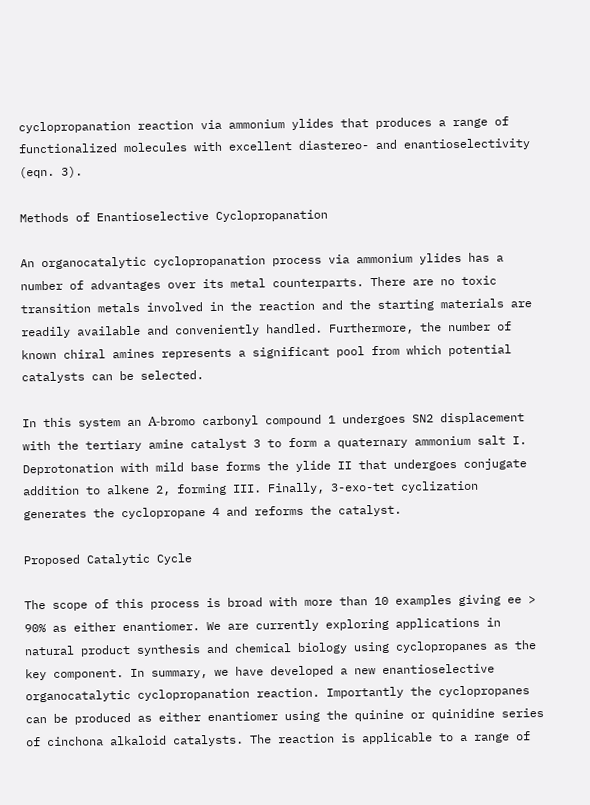cyclopropanation reaction via ammonium ylides that produces a range of functionalized molecules with excellent diastereo- and enantioselectivity (eqn. 3).

Methods of Enantioselective Cyclopropanation

An organocatalytic cyclopropanation process via ammonium ylides has a number of advantages over its metal counterparts. There are no toxic transition metals involved in the reaction and the starting materials are readily available and conveniently handled. Furthermore, the number of known chiral amines represents a significant pool from which potential catalysts can be selected.

In this system an Α-bromo carbonyl compound 1 undergoes SN2 displacement with the tertiary amine catalyst 3 to form a quaternary ammonium salt I. Deprotonation with mild base forms the ylide II that undergoes conjugate addition to alkene 2, forming III. Finally, 3-exo-tet cyclization generates the cyclopropane 4 and reforms the catalyst.

Proposed Catalytic Cycle

The scope of this process is broad with more than 10 examples giving ee > 90% as either enantiomer. We are currently exploring applications in natural product synthesis and chemical biology using cyclopropanes as the key component. In summary, we have developed a new enantioselective organocatalytic cyclopropanation reaction. Importantly the cyclopropanes can be produced as either enantiomer using the quinine or quinidine series of cinchona alkaloid catalysts. The reaction is applicable to a range of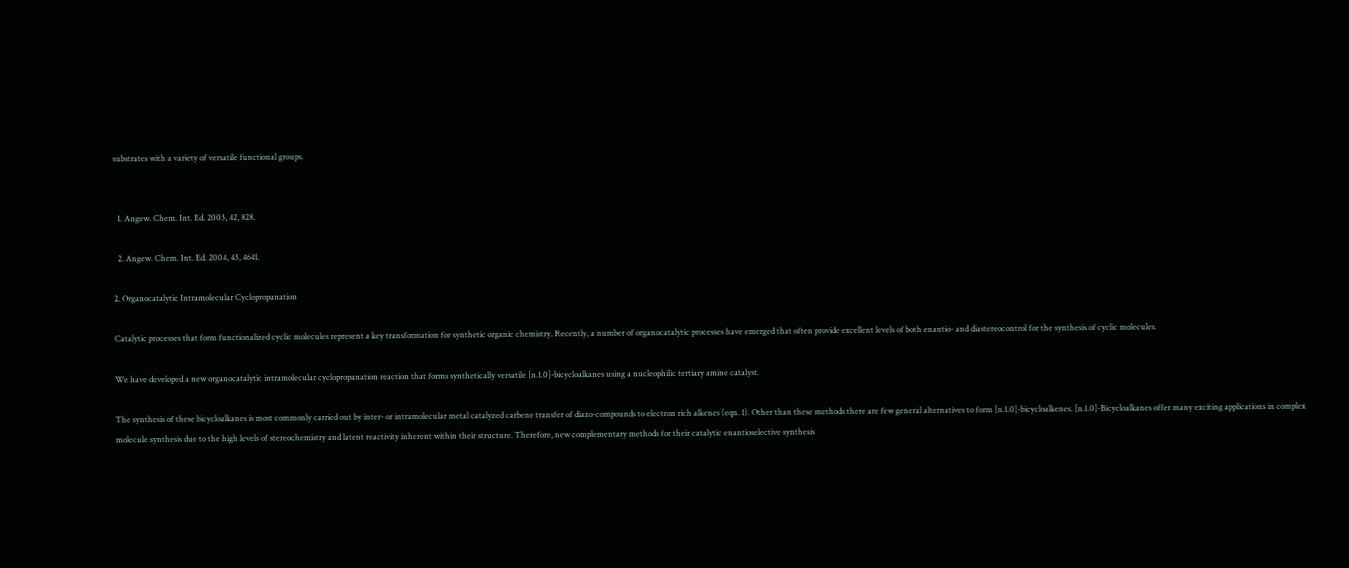substrates with a variety of versatile functional groups.


  1. Angew. Chem. Int. Ed. 2003, 42, 828.

  2. Angew. Chem. Int. Ed. 2004, 43, 4641.

2. Organocatalytic Intramolecular Cyclopropanation

Catalytic processes that form functionalized cyclic molecules represent a key transformation for synthetic organic chemistry. Recently, a number of organocatalytic processes have emerged that often provide excellent levels of both enantio- and diastereocontrol for the synthesis of cyclic molecules.

We have developed a new organocatalytic intramolecular cyclopropanation reaction that forms synthetically versatile [n.1.0]-bicycloalkanes using a nucleophilic tertiary amine catalyst.

The synthesis of these bicycloalkanes is most commonly carried out by inter- or intramolecular metal catalyzed carbene transfer of diazo-compounds to electron rich alkenes (eqn. 1). Other than these methods there are few general alternatives to form [n.1.0]-bicycloalkenes. [n.1.0]-Bicycloalkanes offer many exciting applications in complex molecule synthesis due to the high levels of stereochemistry and latent reactivity inherent within their structure. Therefore, new complementary methods for their catalytic enantioselective synthesis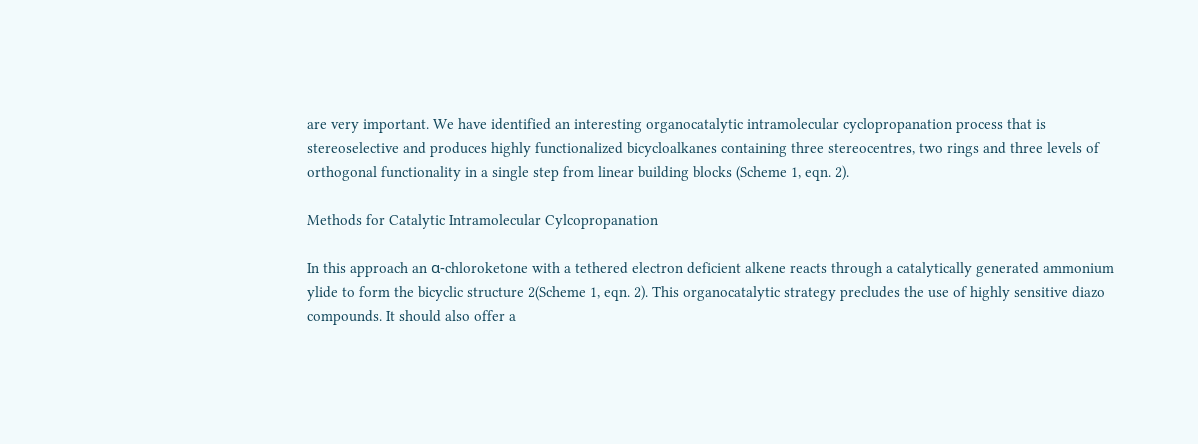are very important. We have identified an interesting organocatalytic intramolecular cyclopropanation process that is stereoselective and produces highly functionalized bicycloalkanes containing three stereocentres, two rings and three levels of orthogonal functionality in a single step from linear building blocks (Scheme 1, eqn. 2).

Methods for Catalytic Intramolecular Cylcopropanation

In this approach an α-chloroketone with a tethered electron deficient alkene reacts through a catalytically generated ammonium ylide to form the bicyclic structure 2(Scheme 1, eqn. 2). This organocatalytic strategy precludes the use of highly sensitive diazo compounds. It should also offer a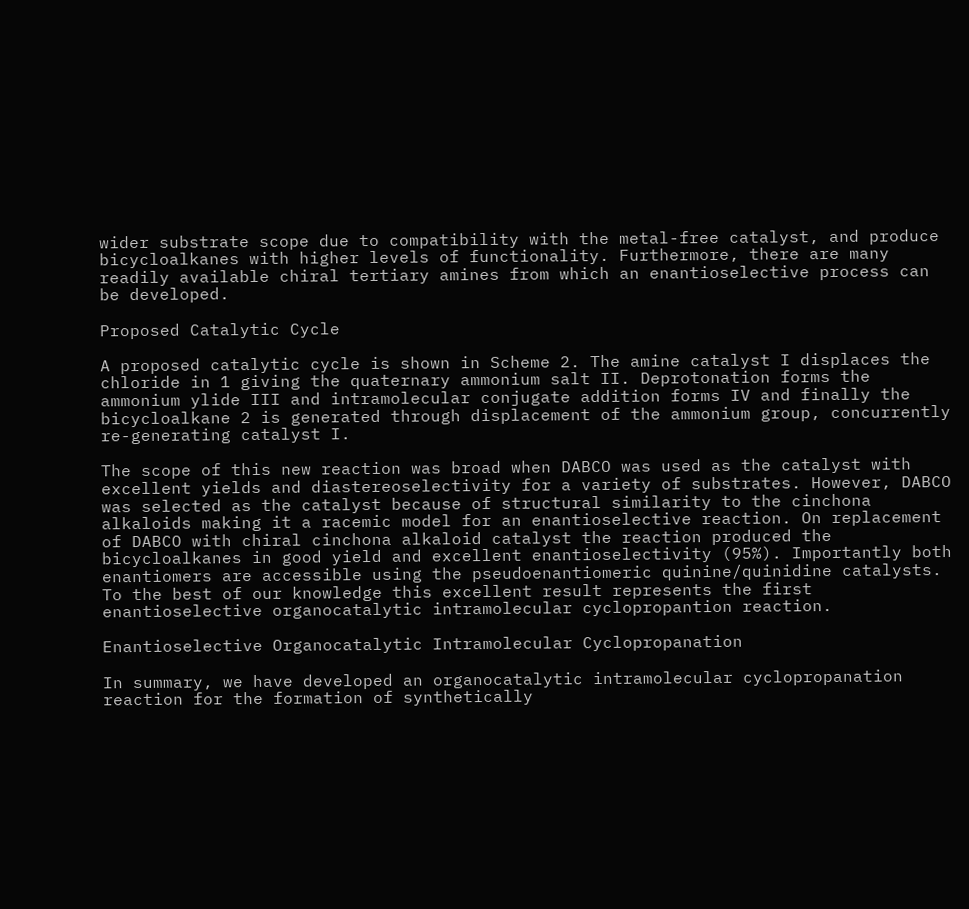wider substrate scope due to compatibility with the metal-free catalyst, and produce bicycloalkanes with higher levels of functionality. Furthermore, there are many readily available chiral tertiary amines from which an enantioselective process can be developed.

Proposed Catalytic Cycle

A proposed catalytic cycle is shown in Scheme 2. The amine catalyst I displaces the chloride in 1 giving the quaternary ammonium salt II. Deprotonation forms the ammonium ylide III and intramolecular conjugate addition forms IV and finally the bicycloalkane 2 is generated through displacement of the ammonium group, concurrently re-generating catalyst I.

The scope of this new reaction was broad when DABCO was used as the catalyst with excellent yields and diastereoselectivity for a variety of substrates. However, DABCO was selected as the catalyst because of structural similarity to the cinchona alkaloids making it a racemic model for an enantioselective reaction. On replacement of DABCO with chiral cinchona alkaloid catalyst the reaction produced the bicycloalkanes in good yield and excellent enantioselectivity (95%). Importantly both enantiomers are accessible using the pseudoenantiomeric quinine/quinidine catalysts. To the best of our knowledge this excellent result represents the first enantioselective organocatalytic intramolecular cyclopropantion reaction.

Enantioselective Organocatalytic Intramolecular Cyclopropanation

In summary, we have developed an organocatalytic intramolecular cyclopropanation reaction for the formation of synthetically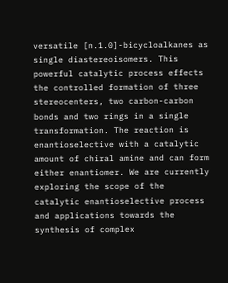versatile [n.1.0]-bicycloalkanes as single diastereoisomers. This powerful catalytic process effects the controlled formation of three stereocenters, two carbon-carbon bonds and two rings in a single transformation. The reaction is enantioselective with a catalytic amount of chiral amine and can form either enantiomer. We are currently exploring the scope of the catalytic enantioselective process and applications towards the synthesis of complex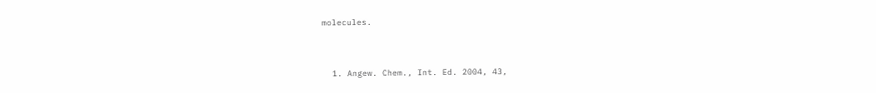molecules.


  1. Angew. Chem., Int. Ed. 2004, 43,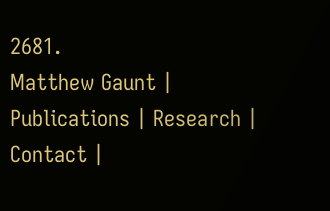2681.
Matthew Gaunt | Publications | Research | Contact |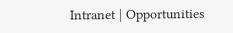Intranet | Opportunities